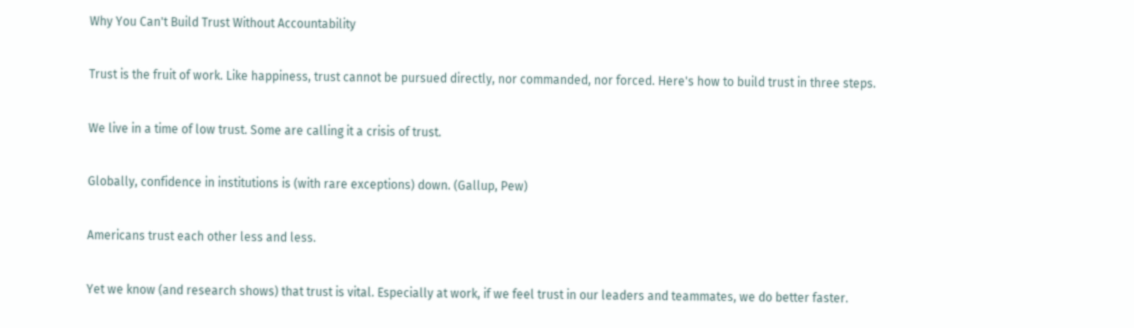Why You Can't Build Trust Without Accountability

Trust is the fruit of work. Like happiness, trust cannot be pursued directly, nor commanded, nor forced. Here's how to build trust in three steps.

We live in a time of low trust. Some are calling it a crisis of trust.

Globally, confidence in institutions is (with rare exceptions) down. (Gallup, Pew)

Americans trust each other less and less.

Yet we know (and research shows) that trust is vital. Especially at work, if we feel trust in our leaders and teammates, we do better faster.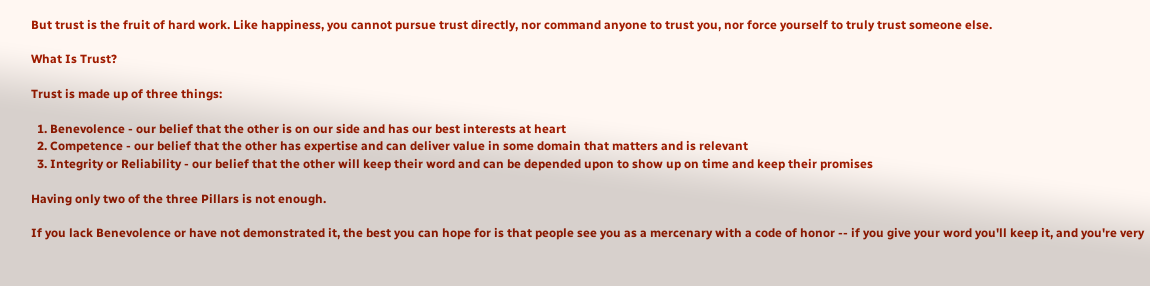But trust is the fruit of hard work. Like happiness, you cannot pursue trust directly, nor command anyone to trust you, nor force yourself to truly trust someone else.

What Is Trust?

Trust is made up of three things:

  1. Benevolence - our belief that the other is on our side and has our best interests at heart
  2. Competence - our belief that the other has expertise and can deliver value in some domain that matters and is relevant
  3. Integrity or Reliability - our belief that the other will keep their word and can be depended upon to show up on time and keep their promises

Having only two of the three Pillars is not enough.

If you lack Benevolence or have not demonstrated it, the best you can hope for is that people see you as a mercenary with a code of honor -- if you give your word you'll keep it, and you're very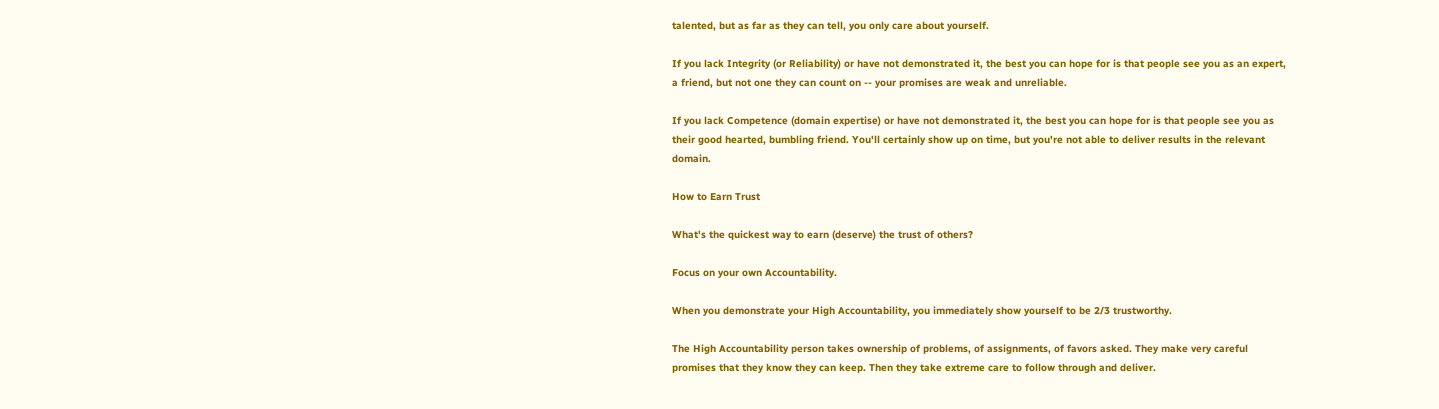talented, but as far as they can tell, you only care about yourself.

If you lack Integrity (or Reliability) or have not demonstrated it, the best you can hope for is that people see you as an expert, a friend, but not one they can count on -- your promises are weak and unreliable.

If you lack Competence (domain expertise) or have not demonstrated it, the best you can hope for is that people see you as their good hearted, bumbling friend. You'll certainly show up on time, but you're not able to deliver results in the relevant domain.

How to Earn Trust

What's the quickest way to earn (deserve) the trust of others?

Focus on your own Accountability.

When you demonstrate your High Accountability, you immediately show yourself to be 2/3 trustworthy.

The High Accountability person takes ownership of problems, of assignments, of favors asked. They make very careful promises that they know they can keep. Then they take extreme care to follow through and deliver.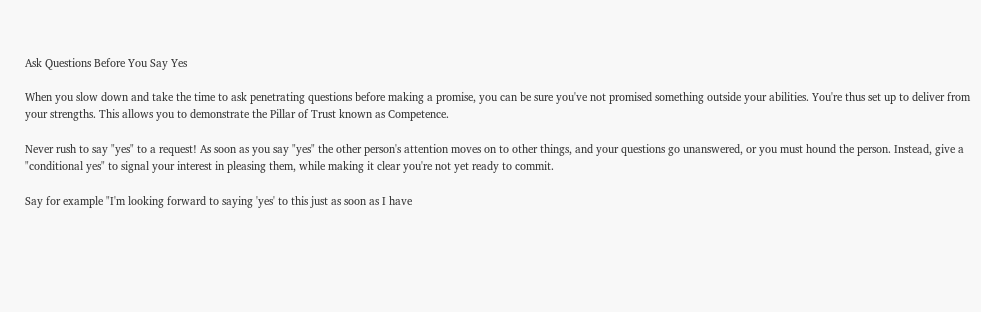Ask Questions Before You Say Yes

When you slow down and take the time to ask penetrating questions before making a promise, you can be sure you've not promised something outside your abilities. You're thus set up to deliver from your strengths. This allows you to demonstrate the Pillar of Trust known as Competence.

Never rush to say "yes" to a request! As soon as you say "yes" the other person's attention moves on to other things, and your questions go unanswered, or you must hound the person. Instead, give a "conditional yes" to signal your interest in pleasing them, while making it clear you're not yet ready to commit.

Say for example "I'm looking forward to saying 'yes' to this just as soon as I have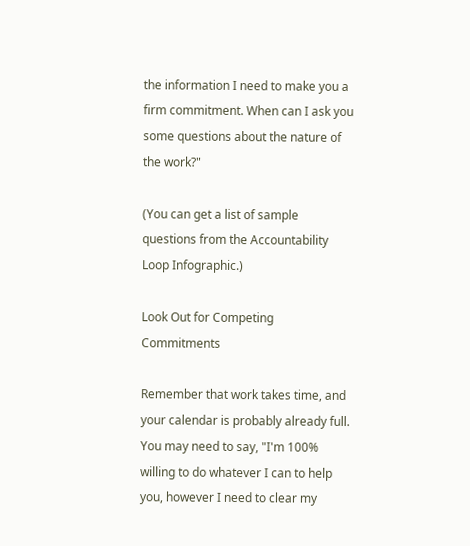the information I need to make you a firm commitment. When can I ask you some questions about the nature of the work?"

(You can get a list of sample questions from the Accountability Loop Infographic.)

Look Out for Competing Commitments

Remember that work takes time, and your calendar is probably already full. You may need to say, "I'm 100% willing to do whatever I can to help you, however I need to clear my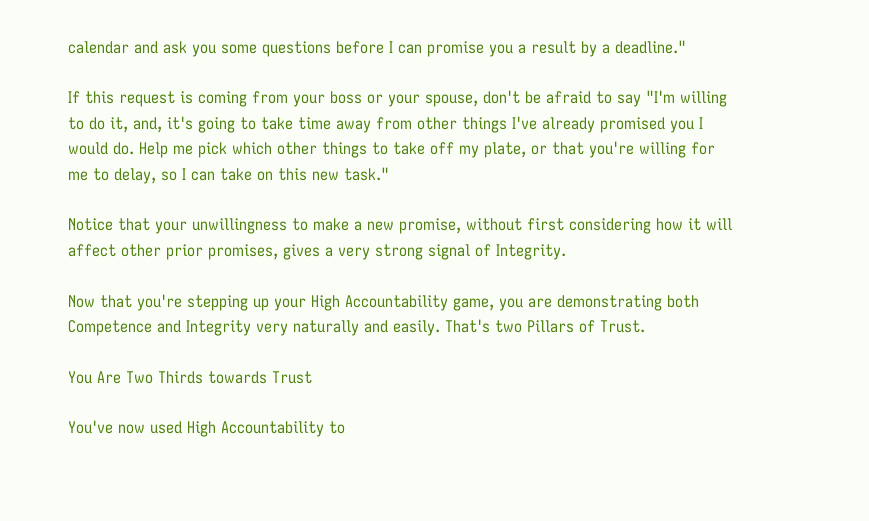calendar and ask you some questions before I can promise you a result by a deadline."

If this request is coming from your boss or your spouse, don't be afraid to say "I'm willing to do it, and, it's going to take time away from other things I've already promised you I would do. Help me pick which other things to take off my plate, or that you're willing for me to delay, so I can take on this new task."

Notice that your unwillingness to make a new promise, without first considering how it will affect other prior promises, gives a very strong signal of Integrity.

Now that you're stepping up your High Accountability game, you are demonstrating both Competence and Integrity very naturally and easily. That's two Pillars of Trust.

You Are Two Thirds towards Trust

You've now used High Accountability to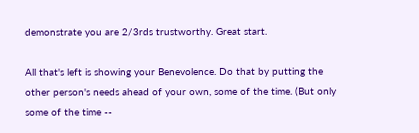demonstrate you are 2/3rds trustworthy. Great start.

All that's left is showing your Benevolence. Do that by putting the other person's needs ahead of your own, some of the time. (But only some of the time --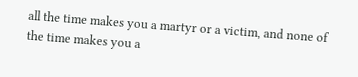all the time makes you a martyr or a victim, and none of the time makes you a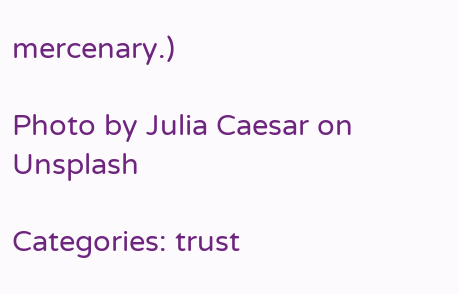mercenary.)

Photo by Julia Caesar on Unsplash

Categories: trust